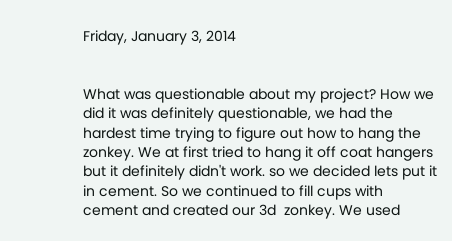Friday, January 3, 2014


What was questionable about my project? How we did it was definitely questionable, we had the hardest time trying to figure out how to hang the zonkey. We at first tried to hang it off coat hangers but it definitely didn't work. so we decided lets put it in cement. So we continued to fill cups with cement and created our 3d  zonkey. We used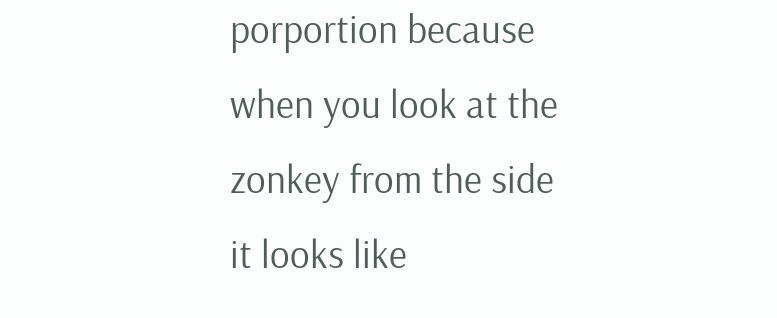porportion because when you look at the zonkey from the side it looks like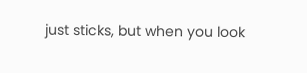just sticks, but when you look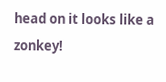head on it looks like a zonkey!